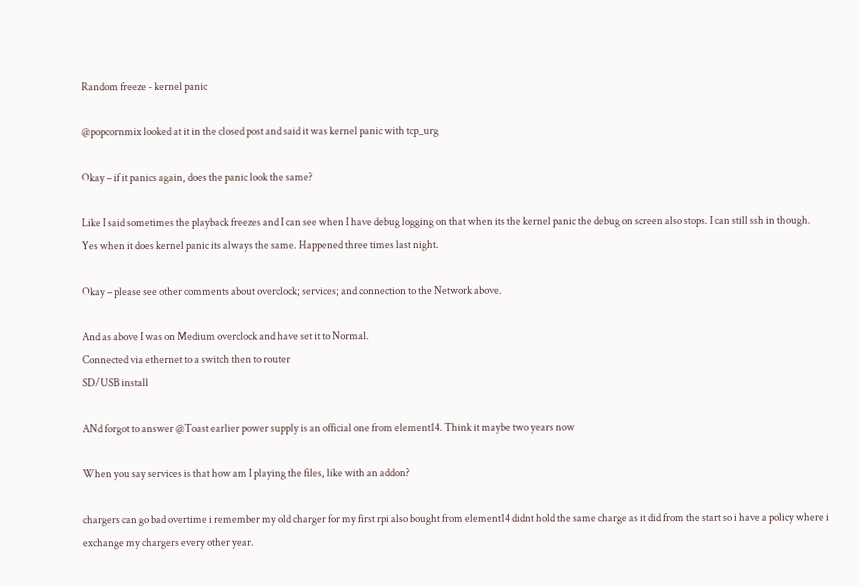Random freeze - kernel panic

@popcornmix looked at it in the closed post and said it was kernel panic with tcp_urg

Okay – if it panics again, does the panic look the same?

Like I said sometimes the playback freezes and I can see when I have debug logging on that when its the kernel panic the debug on screen also stops. I can still ssh in though.
Yes when it does kernel panic its always the same. Happened three times last night.

Okay – please see other comments about overclock; services; and connection to the Network above.

And as above I was on Medium overclock and have set it to Normal.
Connected via ethernet to a switch then to router
SD/USB install

ANd forgot to answer @Toast earlier power supply is an official one from element14. Think it maybe two years now

When you say services is that how am I playing the files, like with an addon?

chargers can go bad overtime i remember my old charger for my first rpi also bought from element14 didnt hold the same charge as it did from the start so i have a policy where i exchange my chargers every other year.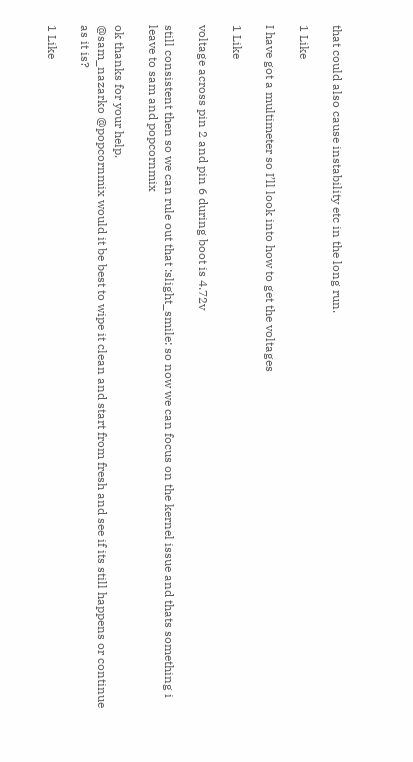that could also cause instability etc in the long run.

1 Like

I have got a multimeter so I’ll look into how to get the voltages

1 Like

voltage across pin 2 and pin 6 during boot is 4.72v

still consistent then so we can rule out that :slight_smile: so now we can focus on the kernel issue and thats something i leave to sam and popcornmix

ok thanks for your help.
@sam_nazarko @popcornmix would it be best to wipe it clean and start from fresh and see if its still happens or continue as it is?

1 Like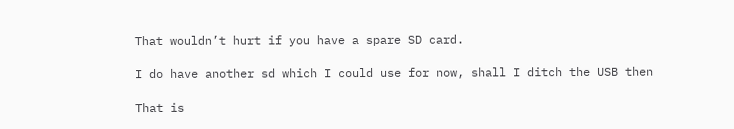That wouldn’t hurt if you have a spare SD card.

I do have another sd which I could use for now, shall I ditch the USB then

That is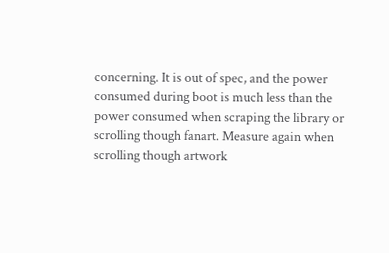concerning. It is out of spec, and the power consumed during boot is much less than the power consumed when scraping the library or scrolling though fanart. Measure again when scrolling though artwork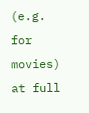(e.g. for movies) at full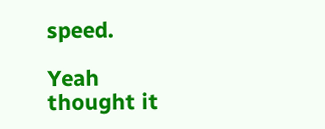speed.

Yeah thought it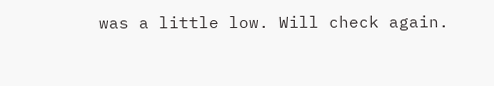was a little low. Will check again.